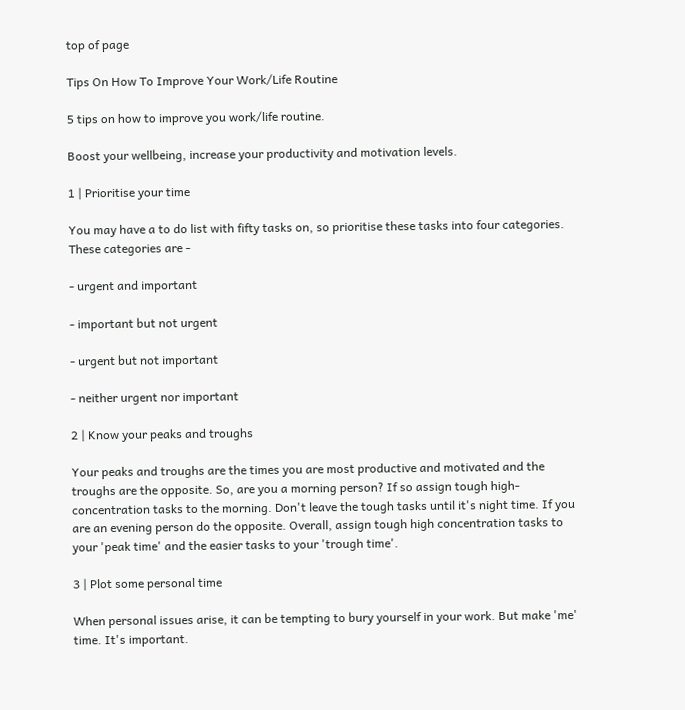top of page

Tips On How To Improve Your Work/Life Routine

5 tips on how to improve you work/life routine.

Boost your wellbeing, increase your productivity and motivation levels.

1 | Prioritise your time

You may have a to do list with fifty tasks on, so prioritise these tasks into four categories. These categories are -

- urgent and important

- important but not urgent

- urgent but not important

- neither urgent nor important

2 | Know your peaks and troughs

Your peaks and troughs are the times you are most productive and motivated and the troughs are the opposite. So, are you a morning person? If so assign tough high-concentration tasks to the morning. Don't leave the tough tasks until it's night time. If you are an evening person do the opposite. Overall, assign tough high concentration tasks to your 'peak time' and the easier tasks to your 'trough time'.

3 | Plot some personal time

When personal issues arise, it can be tempting to bury yourself in your work. But make 'me' time. It's important.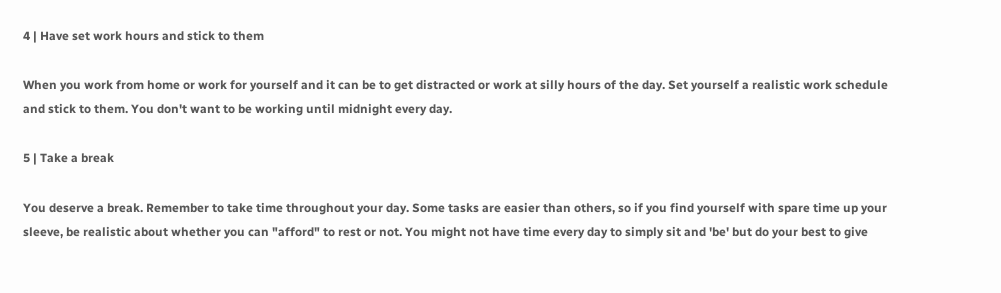4 | Have set work hours and stick to them

When you work from home or work for yourself and it can be to get distracted or work at silly hours of the day. Set yourself a realistic work schedule and stick to them. You don't want to be working until midnight every day.

5 | Take a break

You deserve a break. Remember to take time throughout your day. Some tasks are easier than others, so if you find yourself with spare time up your sleeve, be realistic about whether you can "afford" to rest or not. You might not have time every day to simply sit and 'be' but do your best to give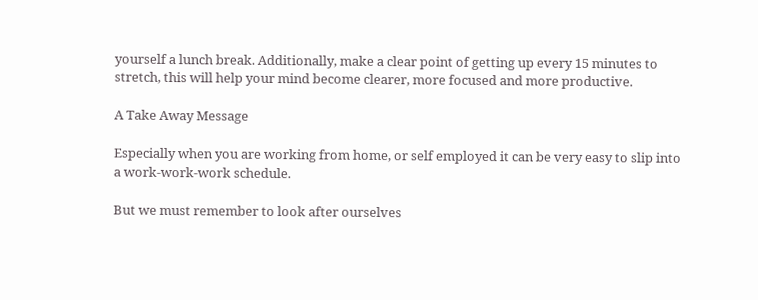yourself a lunch break. Additionally, make a clear point of getting up every 15 minutes to stretch, this will help your mind become clearer, more focused and more productive.

A Take Away Message

Especially when you are working from home, or self employed it can be very easy to slip into a work-work-work schedule.

But we must remember to look after ourselves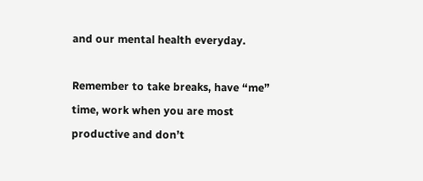and our mental health everyday.

Remember to take breaks, have “me” time, work when you are most productive and don’t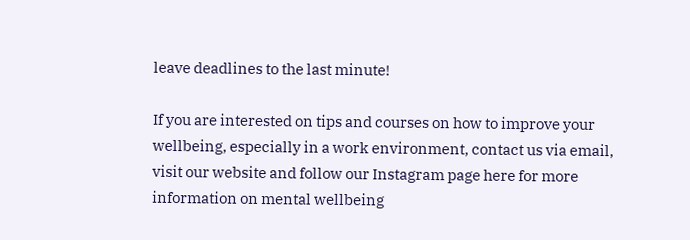leave deadlines to the last minute!

If you are interested on tips and courses on how to improve your wellbeing, especially in a work environment, contact us via email, visit our website and follow our Instagram page here for more information on mental wellbeing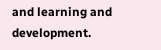and learning and development.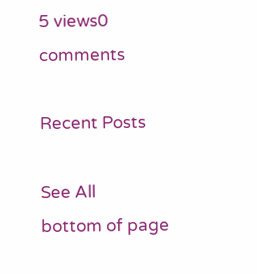5 views0 comments

Recent Posts

See All
bottom of page